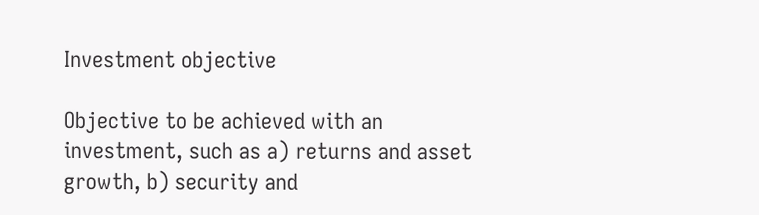Investment objective

Objective to be achieved with an investment, such as a) returns and asset growth, b) security and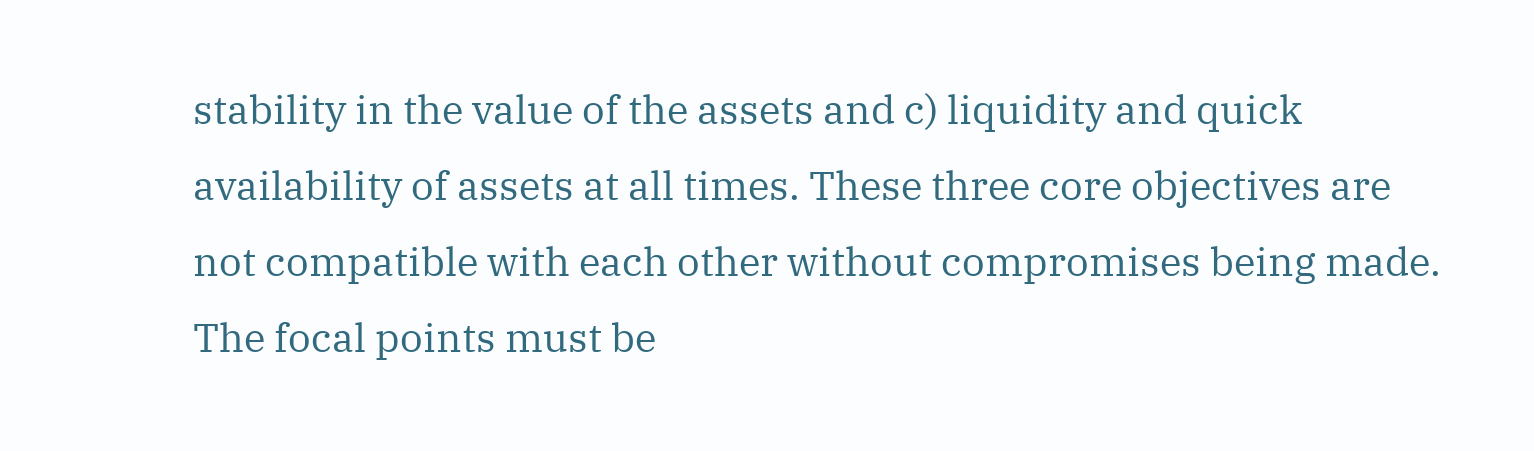stability in the value of the assets and c) liquidity and quick availability of assets at all times. These three core objectives are not compatible with each other without compromises being made. The focal points must be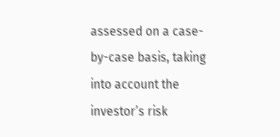assessed on a case-by-case basis, taking into account the investor’s risk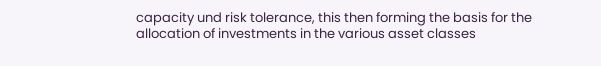capacity und risk tolerance, this then forming the basis for the allocation of investments in the various asset classes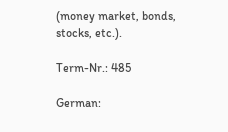(money market, bonds, stocks, etc.).

Term-Nr.: 485

German: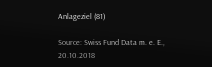Anlageziel (81)

Source: Swiss Fund Data m. e. E., 20.10.2018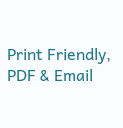Print Friendly, PDF & Email